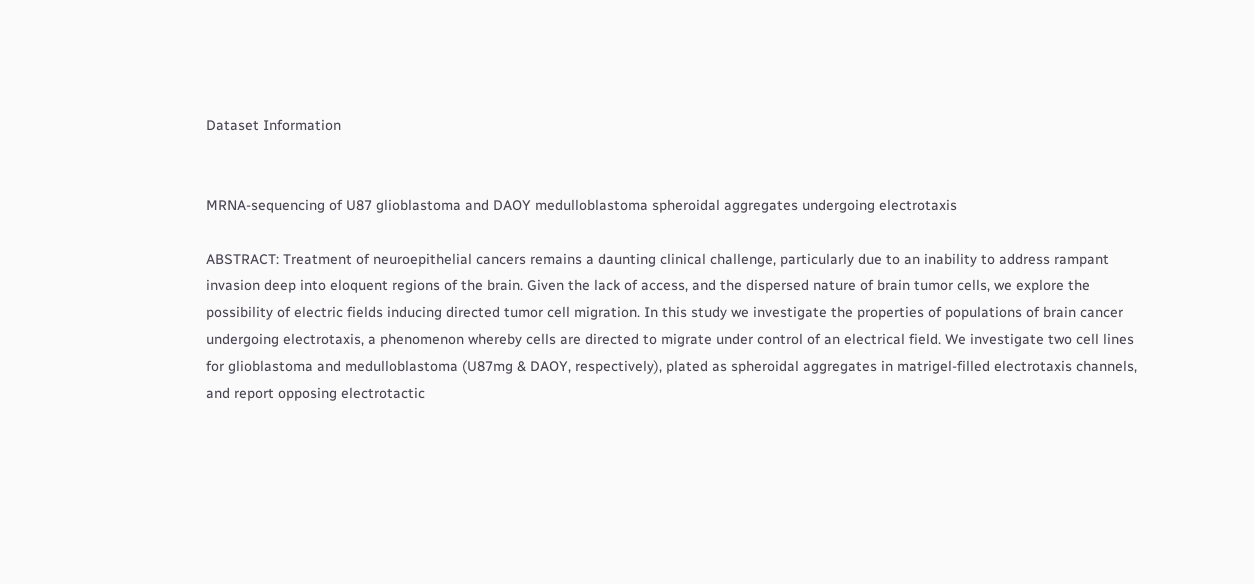Dataset Information


MRNA-sequencing of U87 glioblastoma and DAOY medulloblastoma spheroidal aggregates undergoing electrotaxis

ABSTRACT: Treatment of neuroepithelial cancers remains a daunting clinical challenge, particularly due to an inability to address rampant invasion deep into eloquent regions of the brain. Given the lack of access, and the dispersed nature of brain tumor cells, we explore the possibility of electric fields inducing directed tumor cell migration. In this study we investigate the properties of populations of brain cancer undergoing electrotaxis, a phenomenon whereby cells are directed to migrate under control of an electrical field. We investigate two cell lines for glioblastoma and medulloblastoma (U87mg & DAOY, respectively), plated as spheroidal aggregates in matrigel-filled electrotaxis channels, and report opposing electrotactic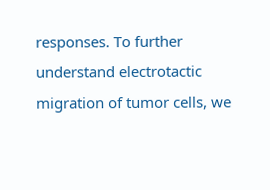responses. To further understand electrotactic migration of tumor cells, we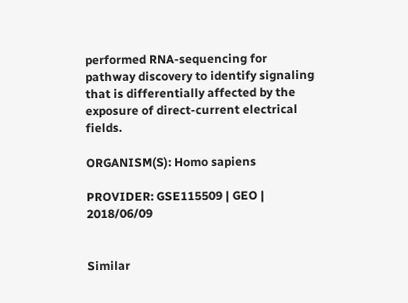performed RNA-sequencing for pathway discovery to identify signaling that is differentially affected by the exposure of direct-current electrical fields.

ORGANISM(S): Homo sapiens

PROVIDER: GSE115509 | GEO | 2018/06/09


Similar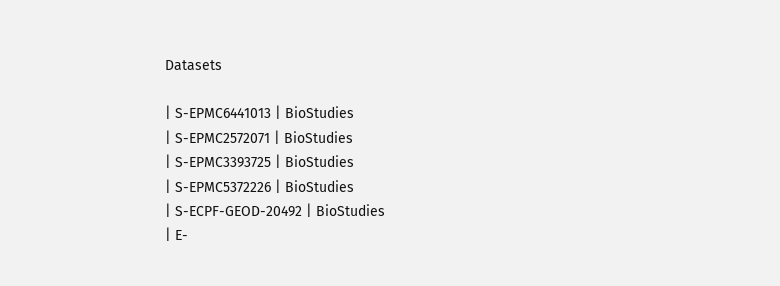Datasets

| S-EPMC6441013 | BioStudies
| S-EPMC2572071 | BioStudies
| S-EPMC3393725 | BioStudies
| S-EPMC5372226 | BioStudies
| S-ECPF-GEOD-20492 | BioStudies
| E-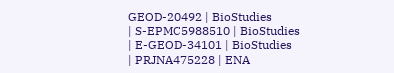GEOD-20492 | BioStudies
| S-EPMC5988510 | BioStudies
| E-GEOD-34101 | BioStudies
| PRJNA475228 | ENA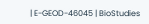| E-GEOD-46045 | BioStudies